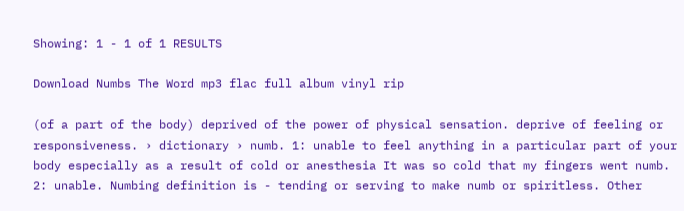Showing: 1 - 1 of 1 RESULTS

Download Numbs The Word mp3 flac full album vinyl rip

(of a part of the body) deprived of the power of physical sensation. deprive of feeling or responsiveness. › dictionary › numb. 1: unable to feel anything in a particular part of your body especially as a result of cold or anesthesia It was so cold that my fingers went numb. 2: unable. Numbing definition is - tending or serving to make numb or spiritless. Other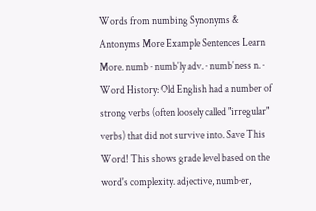Words from numbing Synonyms & Antonyms More Example Sentences Learn More. numb · numb′ly adv. · numb′ness n. · Word History: Old English had a number of strong verbs (often loosely called "irregular" verbs) that did not survive into. Save This Word! This shows grade level based on the word's complexity. adjective, numb·er,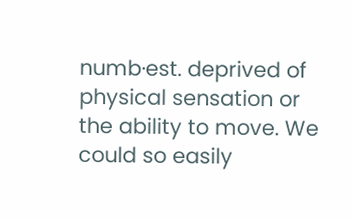numb·est. deprived of physical sensation or the ability to move. We could so easily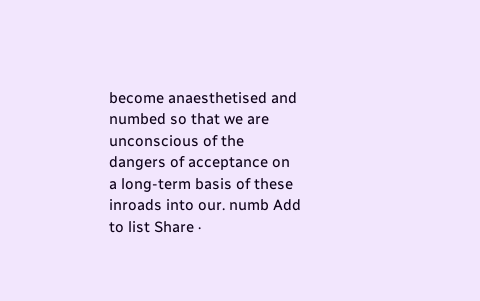become anaesthetised and numbed so that we are unconscious of the dangers of acceptance on a long-term basis of these inroads into our. numb Add to list Share ·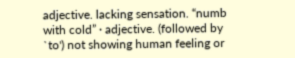adjective. lacking sensation. “numb with cold” · adjective. (followed by `to') not showing human feeling or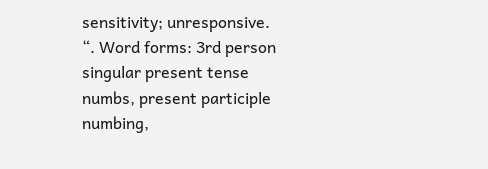sensitivity; unresponsive. “. Word forms: 3rd person singular present tense numbs, present participle numbing,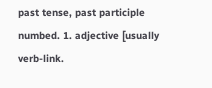past tense, past participle numbed. 1. adjective [usually verb-link.